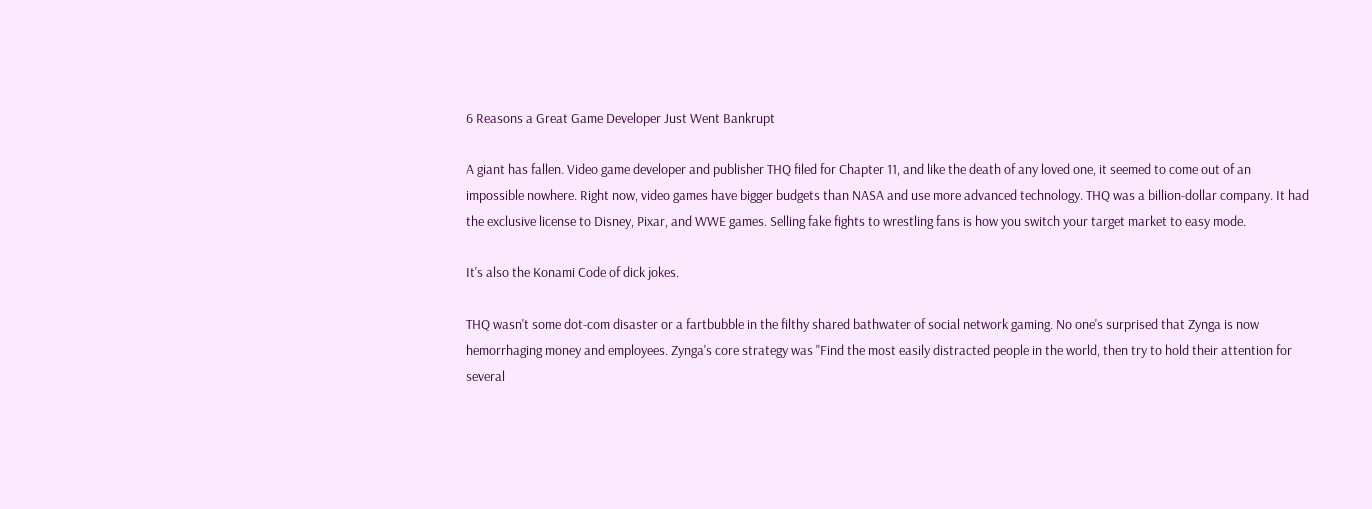6 Reasons a Great Game Developer Just Went Bankrupt

A giant has fallen. Video game developer and publisher THQ filed for Chapter 11, and like the death of any loved one, it seemed to come out of an impossible nowhere. Right now, video games have bigger budgets than NASA and use more advanced technology. THQ was a billion-dollar company. It had the exclusive license to Disney, Pixar, and WWE games. Selling fake fights to wrestling fans is how you switch your target market to easy mode.

It's also the Konami Code of dick jokes.

THQ wasn't some dot-com disaster or a fartbubble in the filthy shared bathwater of social network gaming. No one's surprised that Zynga is now hemorrhaging money and employees. Zynga's core strategy was "Find the most easily distracted people in the world, then try to hold their attention for several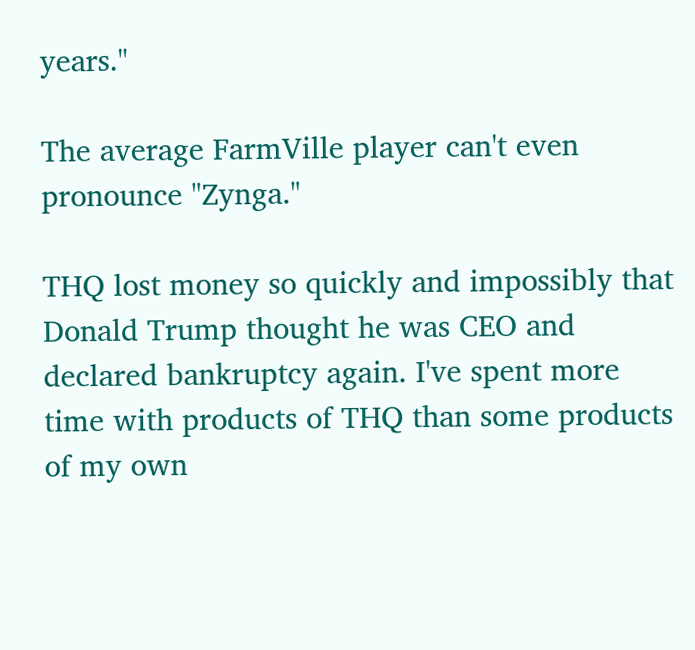years."

The average FarmVille player can't even pronounce "Zynga."

THQ lost money so quickly and impossibly that Donald Trump thought he was CEO and declared bankruptcy again. I've spent more time with products of THQ than some products of my own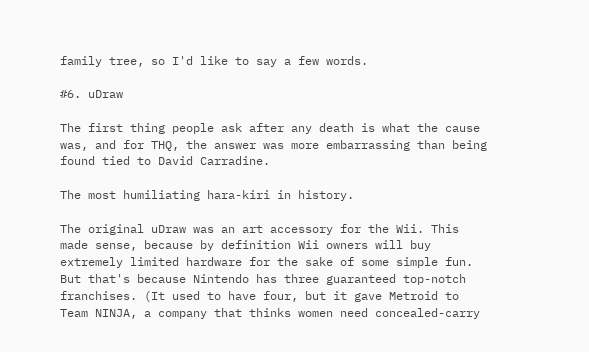family tree, so I'd like to say a few words.

#6. uDraw

The first thing people ask after any death is what the cause was, and for THQ, the answer was more embarrassing than being found tied to David Carradine.

The most humiliating hara-kiri in history.

The original uDraw was an art accessory for the Wii. This made sense, because by definition Wii owners will buy extremely limited hardware for the sake of some simple fun. But that's because Nintendo has three guaranteed top-notch franchises. (It used to have four, but it gave Metroid to Team NINJA, a company that thinks women need concealed-carry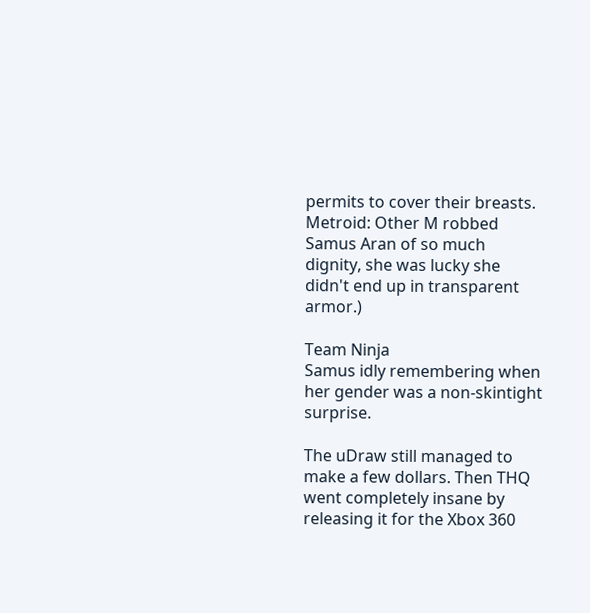permits to cover their breasts. Metroid: Other M robbed Samus Aran of so much dignity, she was lucky she didn't end up in transparent armor.)

Team Ninja
Samus idly remembering when her gender was a non-skintight surprise.

The uDraw still managed to make a few dollars. Then THQ went completely insane by releasing it for the Xbox 360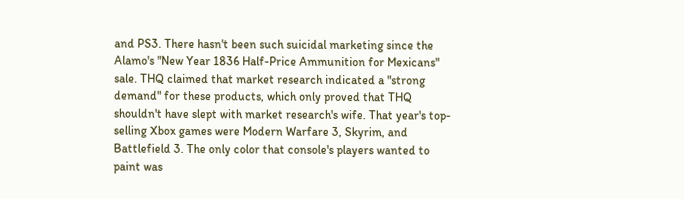and PS3. There hasn't been such suicidal marketing since the Alamo's "New Year 1836 Half-Price Ammunition for Mexicans" sale. THQ claimed that market research indicated a "strong demand" for these products, which only proved that THQ shouldn't have slept with market research's wife. That year's top-selling Xbox games were Modern Warfare 3, Skyrim, and Battlefield 3. The only color that console's players wanted to paint was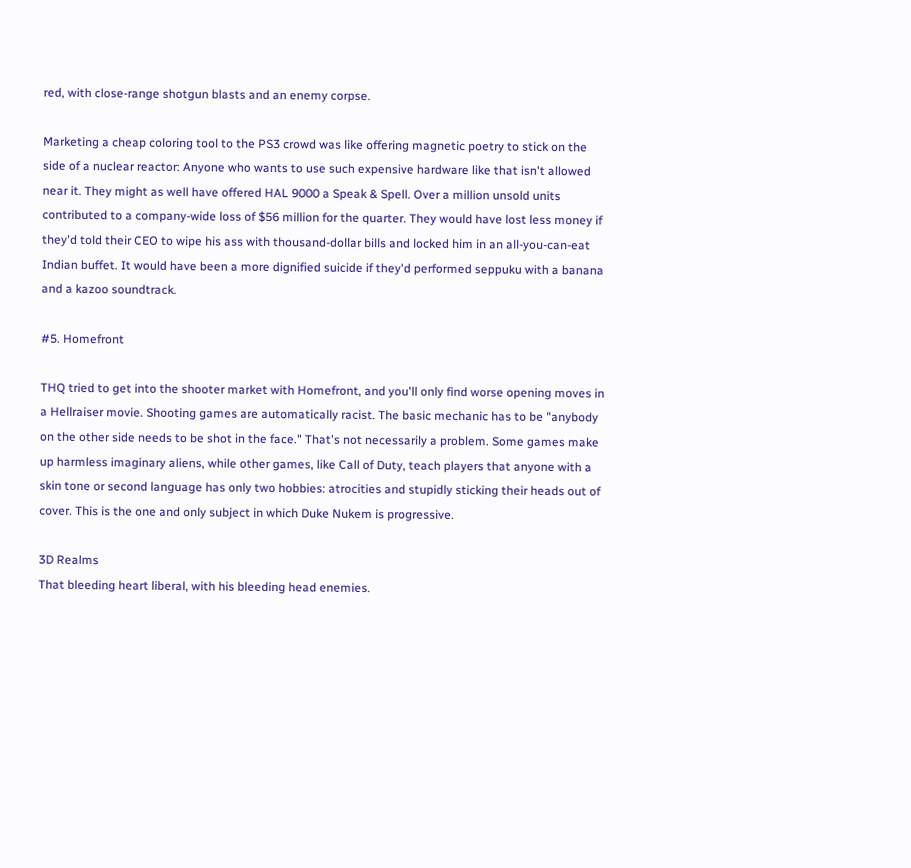red, with close-range shotgun blasts and an enemy corpse.

Marketing a cheap coloring tool to the PS3 crowd was like offering magnetic poetry to stick on the side of a nuclear reactor: Anyone who wants to use such expensive hardware like that isn't allowed near it. They might as well have offered HAL 9000 a Speak & Spell. Over a million unsold units contributed to a company-wide loss of $56 million for the quarter. They would have lost less money if they'd told their CEO to wipe his ass with thousand-dollar bills and locked him in an all-you-can-eat Indian buffet. It would have been a more dignified suicide if they'd performed seppuku with a banana and a kazoo soundtrack.

#5. Homefront

THQ tried to get into the shooter market with Homefront, and you'll only find worse opening moves in a Hellraiser movie. Shooting games are automatically racist. The basic mechanic has to be "anybody on the other side needs to be shot in the face." That's not necessarily a problem. Some games make up harmless imaginary aliens, while other games, like Call of Duty, teach players that anyone with a skin tone or second language has only two hobbies: atrocities and stupidly sticking their heads out of cover. This is the one and only subject in which Duke Nukem is progressive.

3D Realms
That bleeding heart liberal, with his bleeding head enemies.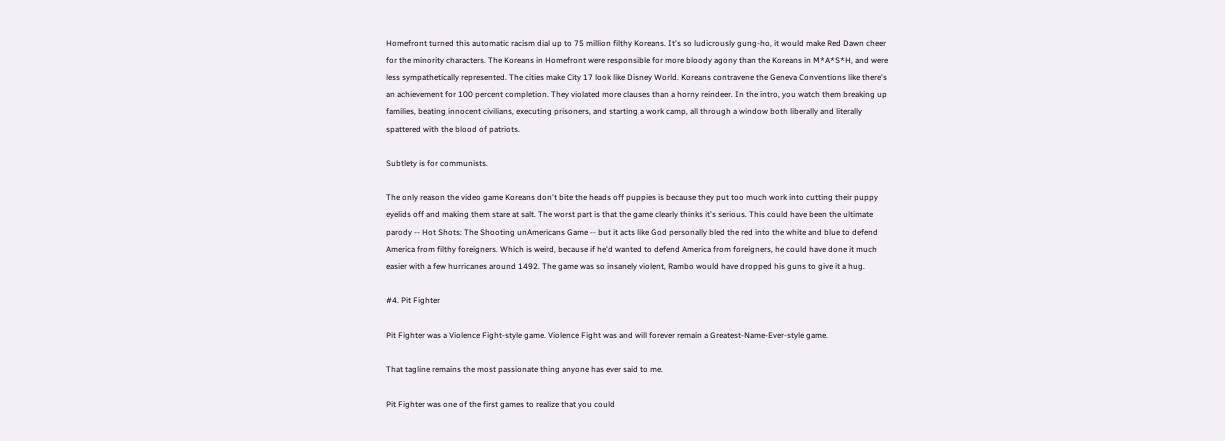Homefront turned this automatic racism dial up to 75 million filthy Koreans. It's so ludicrously gung-ho, it would make Red Dawn cheer for the minority characters. The Koreans in Homefront were responsible for more bloody agony than the Koreans in M*A*S*H, and were less sympathetically represented. The cities make City 17 look like Disney World. Koreans contravene the Geneva Conventions like there's an achievement for 100 percent completion. They violated more clauses than a horny reindeer. In the intro, you watch them breaking up families, beating innocent civilians, executing prisoners, and starting a work camp, all through a window both liberally and literally spattered with the blood of patriots.

Subtlety is for communists.

The only reason the video game Koreans don't bite the heads off puppies is because they put too much work into cutting their puppy eyelids off and making them stare at salt. The worst part is that the game clearly thinks it's serious. This could have been the ultimate parody -- Hot Shots: The Shooting unAmericans Game -- but it acts like God personally bled the red into the white and blue to defend America from filthy foreigners. Which is weird, because if he'd wanted to defend America from foreigners, he could have done it much easier with a few hurricanes around 1492. The game was so insanely violent, Rambo would have dropped his guns to give it a hug.

#4. Pit Fighter

Pit Fighter was a Violence Fight-style game. Violence Fight was and will forever remain a Greatest-Name-Ever-style game.

That tagline remains the most passionate thing anyone has ever said to me.

Pit Fighter was one of the first games to realize that you could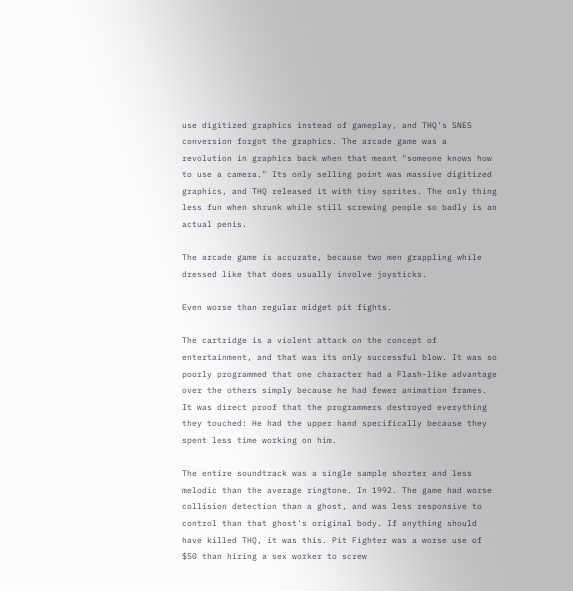use digitized graphics instead of gameplay, and THQ's SNES conversion forgot the graphics. The arcade game was a revolution in graphics back when that meant "someone knows how to use a camera." Its only selling point was massive digitized graphics, and THQ released it with tiny sprites. The only thing less fun when shrunk while still screwing people so badly is an actual penis.

The arcade game is accurate, because two men grappling while dressed like that does usually involve joysticks.

Even worse than regular midget pit fights.

The cartridge is a violent attack on the concept of entertainment, and that was its only successful blow. It was so poorly programmed that one character had a Flash-like advantage over the others simply because he had fewer animation frames. It was direct proof that the programmers destroyed everything they touched: He had the upper hand specifically because they spent less time working on him.

The entire soundtrack was a single sample shorter and less melodic than the average ringtone. In 1992. The game had worse collision detection than a ghost, and was less responsive to control than that ghost's original body. If anything should have killed THQ, it was this. Pit Fighter was a worse use of $50 than hiring a sex worker to screw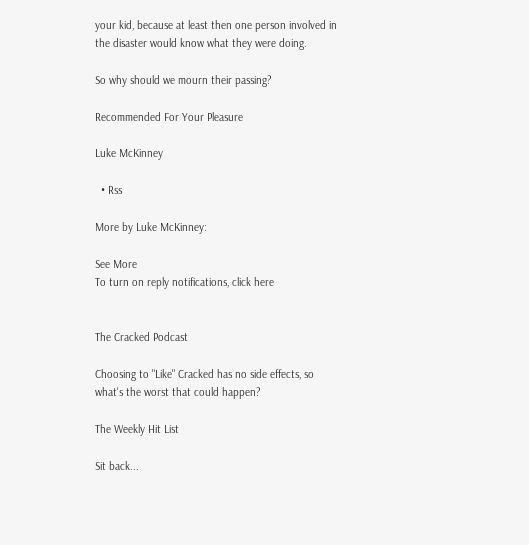your kid, because at least then one person involved in the disaster would know what they were doing.

So why should we mourn their passing?

Recommended For Your Pleasure

Luke McKinney

  • Rss

More by Luke McKinney:

See More
To turn on reply notifications, click here


The Cracked Podcast

Choosing to "Like" Cracked has no side effects, so what's the worst that could happen?

The Weekly Hit List

Sit back...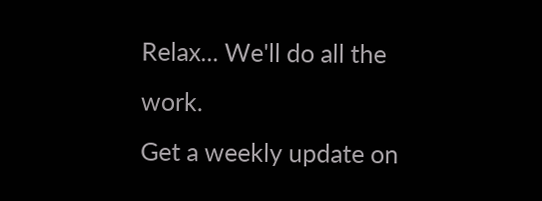Relax... We'll do all the work.
Get a weekly update on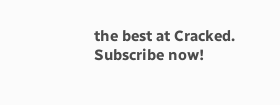the best at Cracked. Subscribe now!